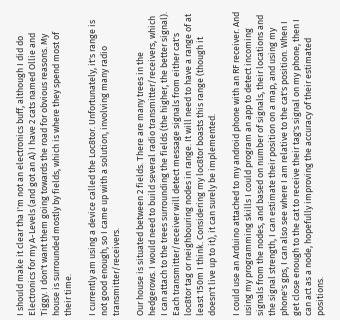I should make it clear tha I'm not an electronics buff, although I did do Electronics for my A-Levels (and got an A) I have 2 cats named Ollie and Tiggy. I don't want them going towards the road for obvious reasons. My house is surrounded mostly by fields, which is where they spend most of their time.

I currently am using a device called the Loc8tor. Unfortunately, it's range is not good enough, so I came up with a solution, involving many radio transmitter/receivers.

Our house is situated between 2 fields. There are many trees in the hedgerows. I would need to build several radio transmitter/receivers, which I can attach to the trees surrounding the fields (the higher, the better signal). Each transmitter/receiver will detect message signals from either cat's loc8tor tag or neighbouring nodes in range. It will need to have a range of at least 150m I think. Considering my loc8tor boasts this range (though it doesn't live up to it), it can surely be implemented.

I could use an Arduino attached to my android phone with an RF receiver. And using my programming skills I could program an app to detect incoming signals from the nodes, and based on number of signals, their locations and the signal strength, I can estimate their position on a map, and using my phone's gps, I can also see where I am relative to the cat's position. When I get close enough to the cat to receive their tag's signal on my phone, then I can act as a node, hopefully improving the accuracy of their estimated positions.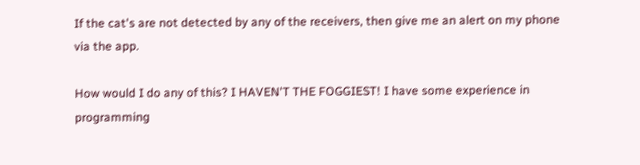If the cat's are not detected by any of the receivers, then give me an alert on my phone via the app.

How would I do any of this? I HAVEN'T THE FOGGIEST! I have some experience in programming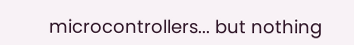microcontrollers... but nothing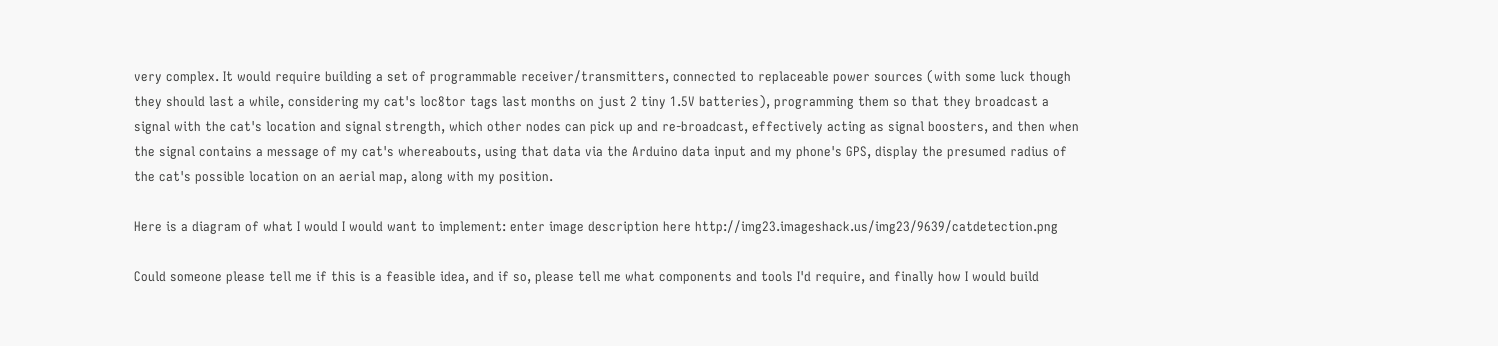very complex. It would require building a set of programmable receiver/transmitters, connected to replaceable power sources (with some luck though they should last a while, considering my cat's loc8tor tags last months on just 2 tiny 1.5V batteries), programming them so that they broadcast a signal with the cat's location and signal strength, which other nodes can pick up and re-broadcast, effectively acting as signal boosters, and then when the signal contains a message of my cat's whereabouts, using that data via the Arduino data input and my phone's GPS, display the presumed radius of the cat's possible location on an aerial map, along with my position.

Here is a diagram of what I would I would want to implement: enter image description here http://img23.imageshack.us/img23/9639/catdetection.png

Could someone please tell me if this is a feasible idea, and if so, please tell me what components and tools I'd require, and finally how I would build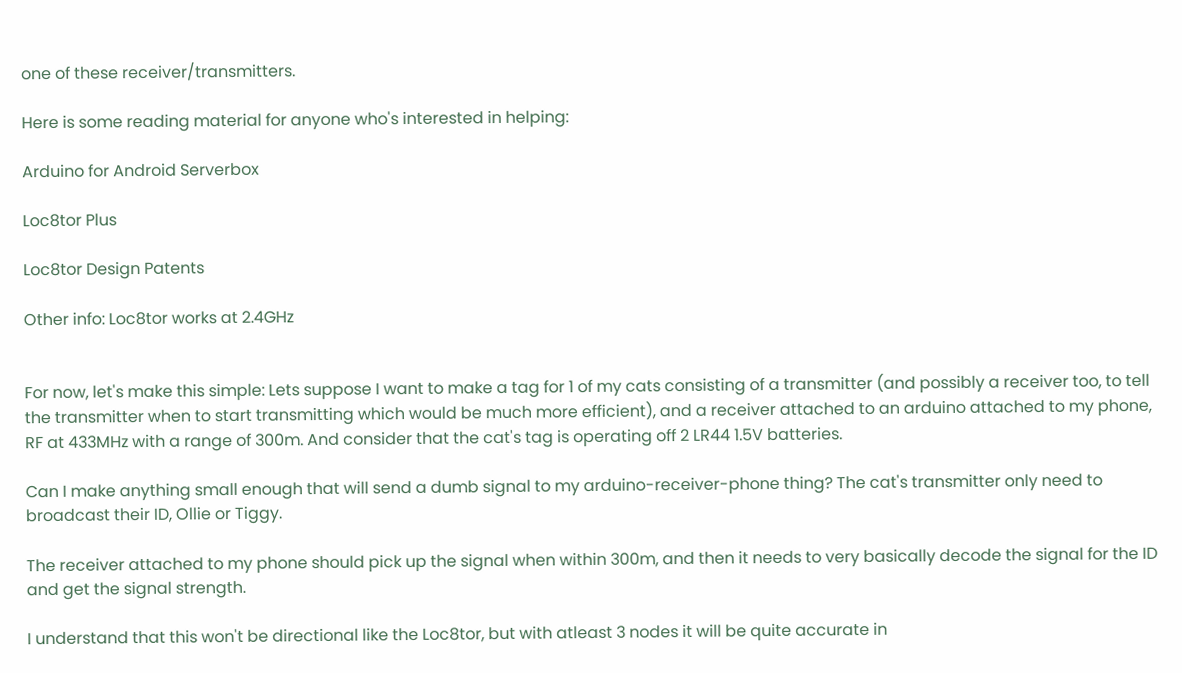one of these receiver/transmitters.

Here is some reading material for anyone who's interested in helping:

Arduino for Android Serverbox

Loc8tor Plus

Loc8tor Design Patents

Other info: Loc8tor works at 2.4GHz


For now, let's make this simple: Lets suppose I want to make a tag for 1 of my cats consisting of a transmitter (and possibly a receiver too, to tell the transmitter when to start transmitting which would be much more efficient), and a receiver attached to an arduino attached to my phone, RF at 433MHz with a range of 300m. And consider that the cat's tag is operating off 2 LR44 1.5V batteries.

Can I make anything small enough that will send a dumb signal to my arduino-receiver-phone thing? The cat's transmitter only need to broadcast their ID, Ollie or Tiggy.

The receiver attached to my phone should pick up the signal when within 300m, and then it needs to very basically decode the signal for the ID and get the signal strength.

I understand that this won't be directional like the Loc8tor, but with atleast 3 nodes it will be quite accurate in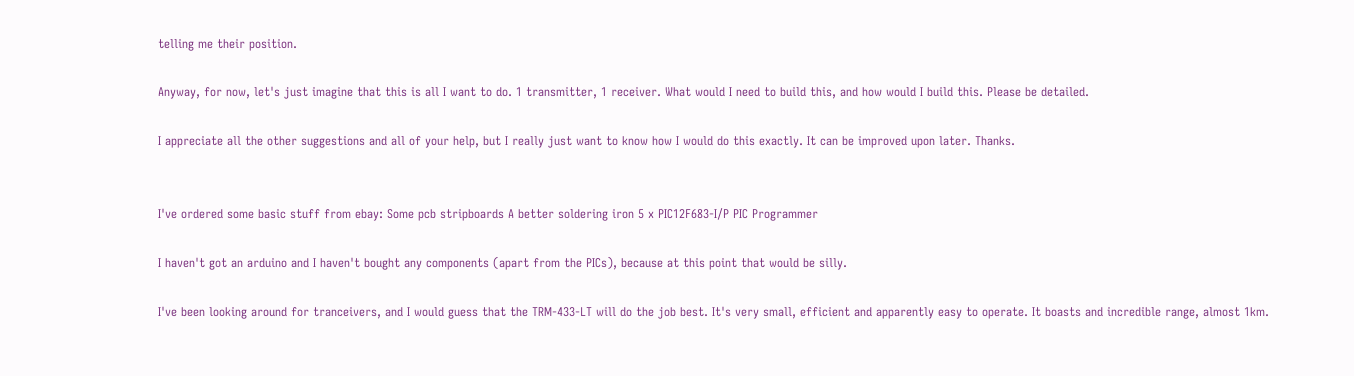telling me their position.

Anyway, for now, let's just imagine that this is all I want to do. 1 transmitter, 1 receiver. What would I need to build this, and how would I build this. Please be detailed.

I appreciate all the other suggestions and all of your help, but I really just want to know how I would do this exactly. It can be improved upon later. Thanks.


I've ordered some basic stuff from ebay: Some pcb stripboards A better soldering iron 5 x PIC12F683-I/P PIC Programmer

I haven't got an arduino and I haven't bought any components (apart from the PICs), because at this point that would be silly.

I've been looking around for tranceivers, and I would guess that the TRM-433-LT will do the job best. It's very small, efficient and apparently easy to operate. It boasts and incredible range, almost 1km.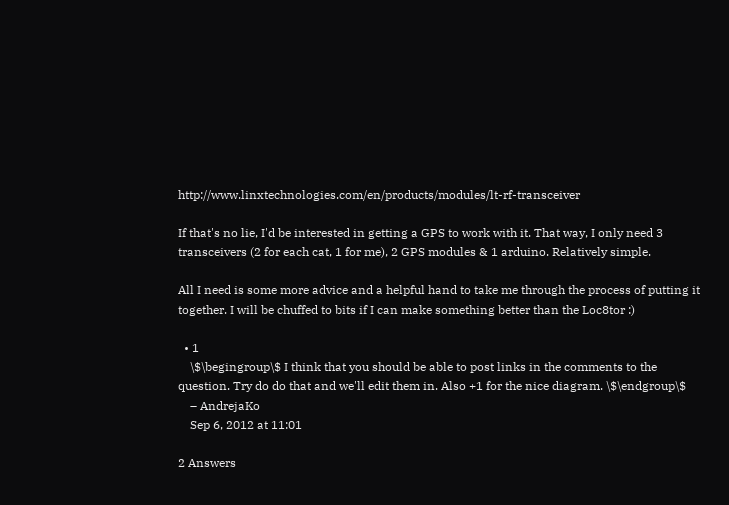http://www.linxtechnologies.com/en/products/modules/lt-rf-transceiver

If that's no lie, I'd be interested in getting a GPS to work with it. That way, I only need 3 transceivers (2 for each cat, 1 for me), 2 GPS modules & 1 arduino. Relatively simple.

All I need is some more advice and a helpful hand to take me through the process of putting it together. I will be chuffed to bits if I can make something better than the Loc8tor :)

  • 1
    \$\begingroup\$ I think that you should be able to post links in the comments to the question. Try do do that and we'll edit them in. Also +1 for the nice diagram. \$\endgroup\$
    – AndrejaKo
    Sep 6, 2012 at 11:01

2 Answers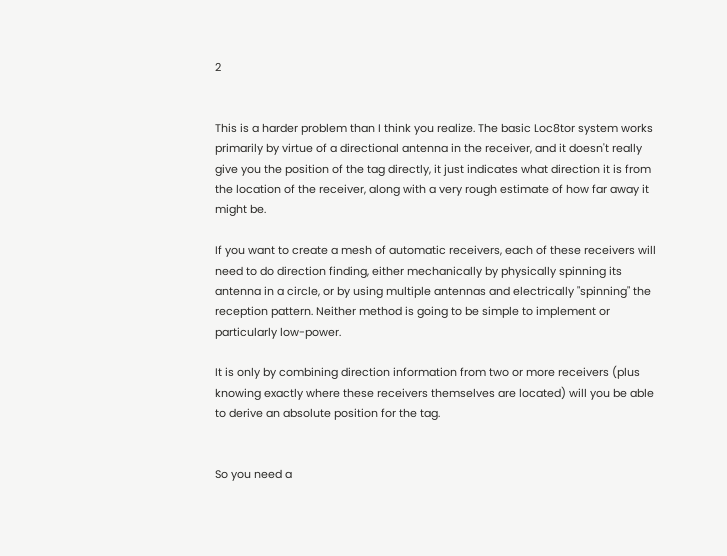2


This is a harder problem than I think you realize. The basic Loc8tor system works primarily by virtue of a directional antenna in the receiver, and it doesn't really give you the position of the tag directly, it just indicates what direction it is from the location of the receiver, along with a very rough estimate of how far away it might be.

If you want to create a mesh of automatic receivers, each of these receivers will need to do direction finding, either mechanically by physically spinning its antenna in a circle, or by using multiple antennas and electrically "spinning" the reception pattern. Neither method is going to be simple to implement or particularly low-power.

It is only by combining direction information from two or more receivers (plus knowing exactly where these receivers themselves are located) will you be able to derive an absolute position for the tag.


So you need a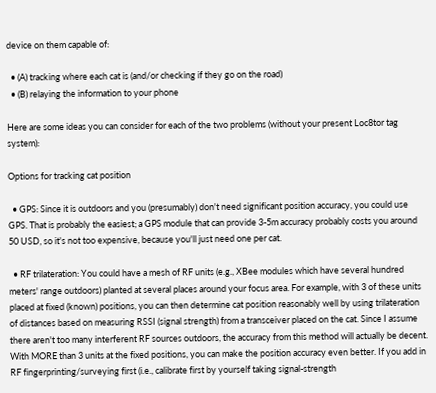device on them capable of:

  • (A) tracking where each cat is (and/or checking if they go on the road)
  • (B) relaying the information to your phone

Here are some ideas you can consider for each of the two problems (without your present Loc8tor tag system):

Options for tracking cat position

  • GPS: Since it is outdoors and you (presumably) don't need significant position accuracy, you could use GPS. That is probably the easiest; a GPS module that can provide 3-5m accuracy probably costs you around 50 USD, so it's not too expensive, because you'll just need one per cat.

  • RF trilateration: You could have a mesh of RF units (e.g., XBee modules which have several hundred meters' range outdoors) planted at several places around your focus area. For example, with 3 of these units placed at fixed (known) positions, you can then determine cat position reasonably well by using trilateration of distances based on measuring RSSI (signal strength) from a transceiver placed on the cat. Since I assume there aren't too many interferent RF sources outdoors, the accuracy from this method will actually be decent. With MORE than 3 units at the fixed positions, you can make the position accuracy even better. If you add in RF fingerprinting/surveying first (i.e., calibrate first by yourself taking signal-strength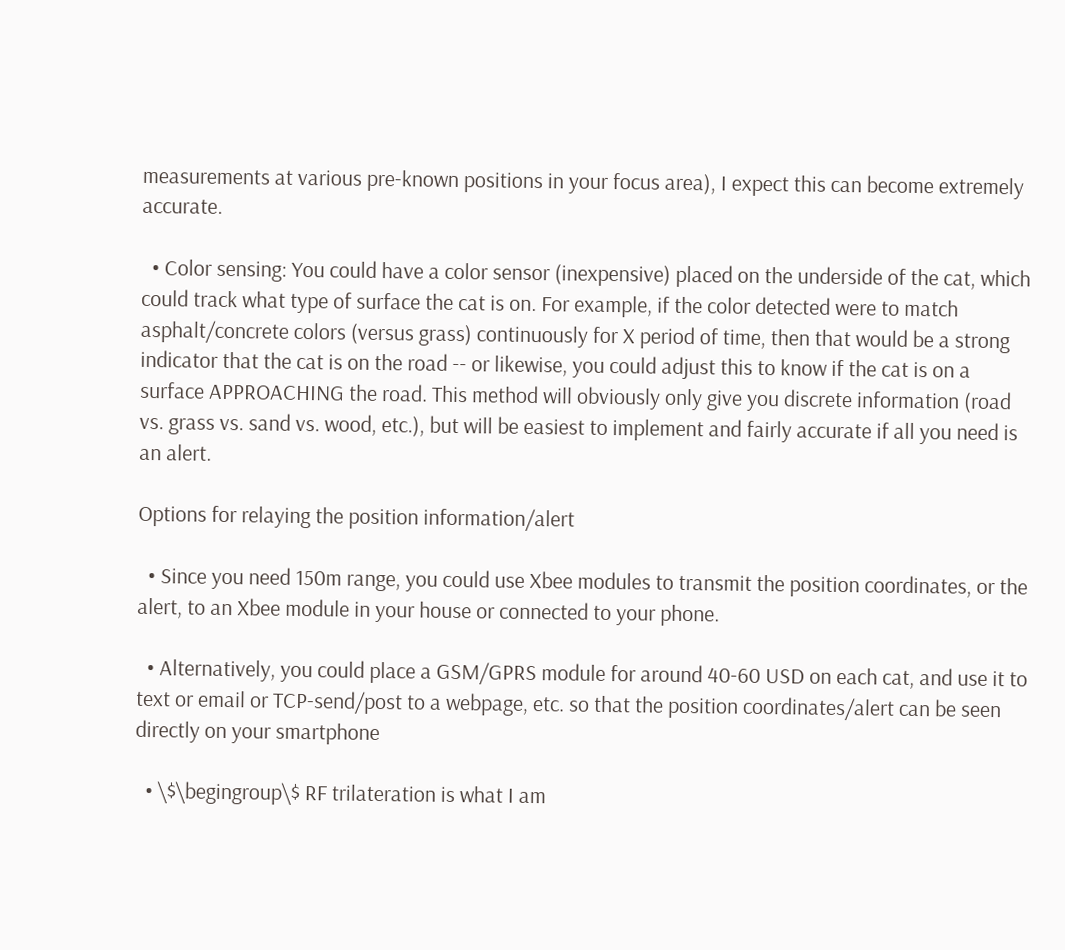measurements at various pre-known positions in your focus area), I expect this can become extremely accurate.

  • Color sensing: You could have a color sensor (inexpensive) placed on the underside of the cat, which could track what type of surface the cat is on. For example, if the color detected were to match asphalt/concrete colors (versus grass) continuously for X period of time, then that would be a strong indicator that the cat is on the road -- or likewise, you could adjust this to know if the cat is on a surface APPROACHING the road. This method will obviously only give you discrete information (road vs. grass vs. sand vs. wood, etc.), but will be easiest to implement and fairly accurate if all you need is an alert.

Options for relaying the position information/alert

  • Since you need 150m range, you could use Xbee modules to transmit the position coordinates, or the alert, to an Xbee module in your house or connected to your phone.

  • Alternatively, you could place a GSM/GPRS module for around 40-60 USD on each cat, and use it to text or email or TCP-send/post to a webpage, etc. so that the position coordinates/alert can be seen directly on your smartphone

  • \$\begingroup\$ RF trilateration is what I am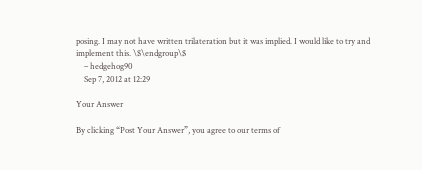posing. I may not have written trilateration but it was implied. I would like to try and implement this. \$\endgroup\$
    – hedgehog90
    Sep 7, 2012 at 12:29

Your Answer

By clicking “Post Your Answer”, you agree to our terms of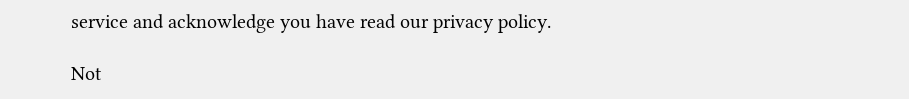service and acknowledge you have read our privacy policy.

Not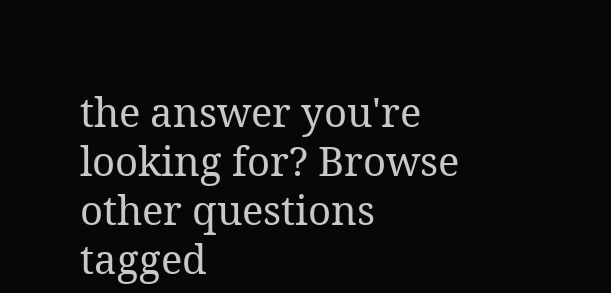the answer you're looking for? Browse other questions tagged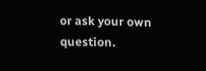or ask your own question.